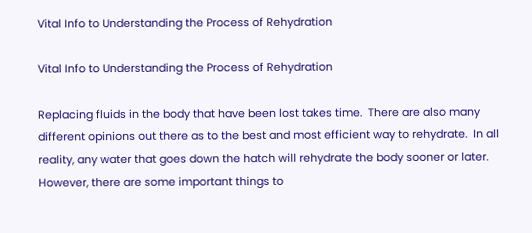Vital Info to Understanding the Process of Rehydration

Vital Info to Understanding the Process of Rehydration

Replacing fluids in the body that have been lost takes time.  There are also many different opinions out there as to the best and most efficient way to rehydrate.  In all reality, any water that goes down the hatch will rehydrate the body sooner or later.  However, there are some important things to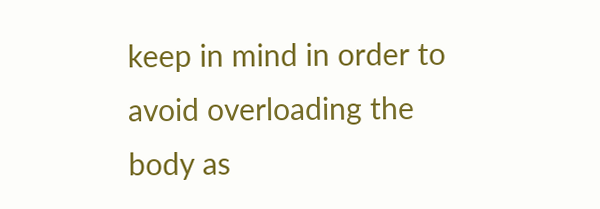keep in mind in order to avoid overloading the body as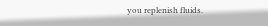you replenish fluids.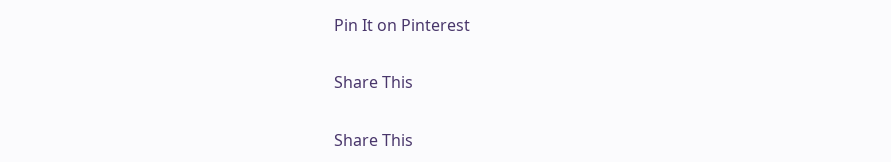Pin It on Pinterest

Share This

Share This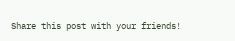Share this post with your friends!